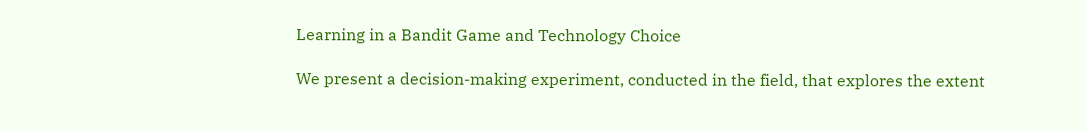Learning in a Bandit Game and Technology Choice

We present a decision-making experiment, conducted in the field, that explores the extent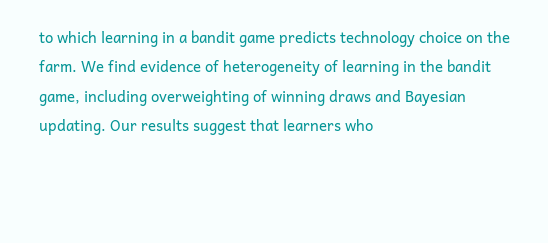to which learning in a bandit game predicts technology choice on the farm. We find evidence of heterogeneity of learning in the bandit game, including overweighting of winning draws and Bayesian updating. Our results suggest that learners who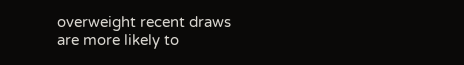overweight recent draws are more likely to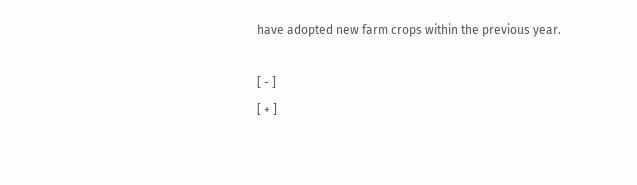have adopted new farm crops within the previous year.

[ - ]
[ + ]